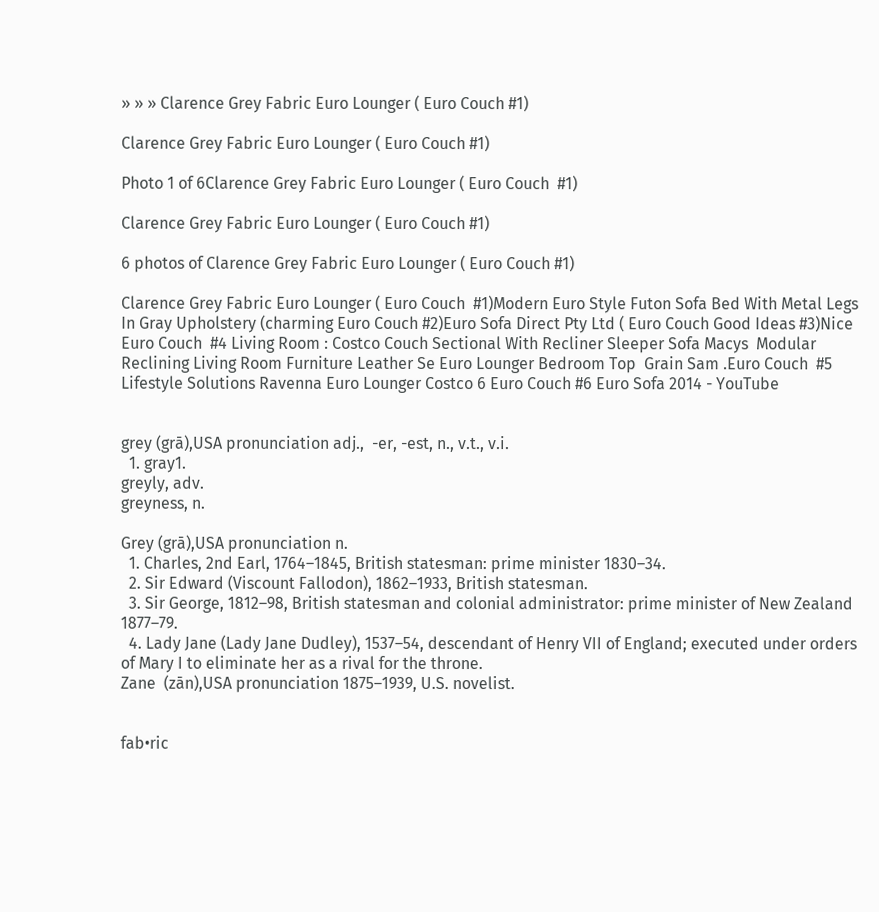» » » Clarence Grey Fabric Euro Lounger ( Euro Couch #1)

Clarence Grey Fabric Euro Lounger ( Euro Couch #1)

Photo 1 of 6Clarence Grey Fabric Euro Lounger ( Euro Couch  #1)

Clarence Grey Fabric Euro Lounger ( Euro Couch #1)

6 photos of Clarence Grey Fabric Euro Lounger ( Euro Couch #1)

Clarence Grey Fabric Euro Lounger ( Euro Couch  #1)Modern Euro Style Futon Sofa Bed With Metal Legs In Gray Upholstery (charming Euro Couch #2)Euro Sofa Direct Pty Ltd ( Euro Couch Good Ideas #3)Nice Euro Couch  #4 Living Room : Costco Couch Sectional With Recliner Sleeper Sofa Macys  Modular Reclining Living Room Furniture Leather Se Euro Lounger Bedroom Top  Grain Sam .Euro Couch  #5 Lifestyle Solutions Ravenna Euro Lounger Costco 6 Euro Couch #6 Euro Sofa 2014 - YouTube


grey (grā),USA pronunciation adj.,  -er, -est, n., v.t., v.i.
  1. gray1.
greyly, adv.
greyness, n.

Grey (grā),USA pronunciation n.
  1. Charles, 2nd Earl, 1764–1845, British statesman: prime minister 1830–34.
  2. Sir Edward (Viscount Fallodon), 1862–1933, British statesman.
  3. Sir George, 1812–98, British statesman and colonial administrator: prime minister of New Zealand 1877–79.
  4. Lady Jane (Lady Jane Dudley), 1537–54, descendant of Henry VII of England; executed under orders of Mary I to eliminate her as a rival for the throne.
Zane  (zān),USA pronunciation 1875–1939, U.S. novelist.


fab•ric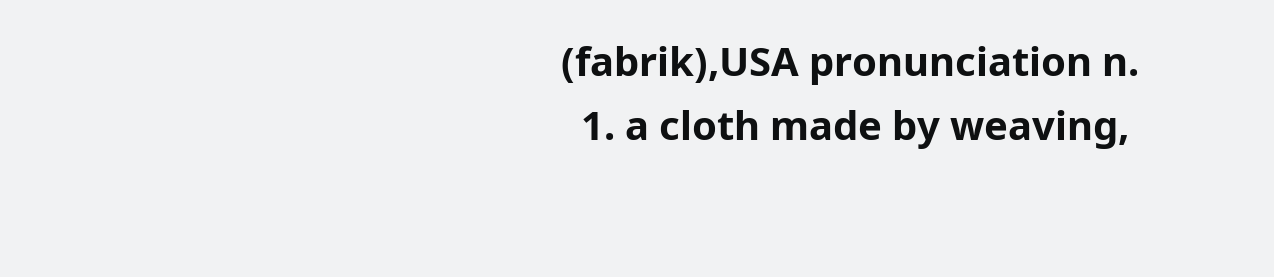(fabrik),USA pronunciation n.
  1. a cloth made by weaving,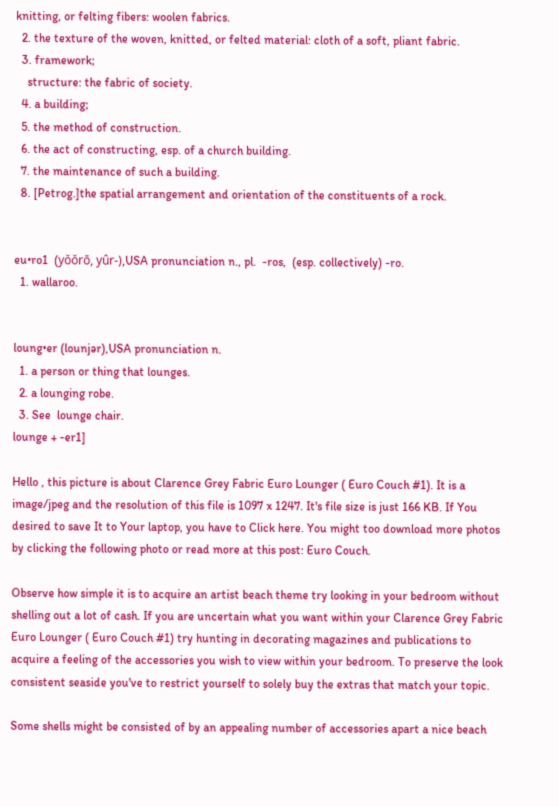knitting, or felting fibers: woolen fabrics.
  2. the texture of the woven, knitted, or felted material: cloth of a soft, pliant fabric.
  3. framework;
    structure: the fabric of society.
  4. a building;
  5. the method of construction.
  6. the act of constructing, esp. of a church building.
  7. the maintenance of such a building.
  8. [Petrog.]the spatial arrangement and orientation of the constituents of a rock.


eu•ro1  (yŏŏrō, yûr-),USA pronunciation n., pl.  -ros,  (esp. collectively) -ro.
  1. wallaroo.


loung•er (lounjər),USA pronunciation n.
  1. a person or thing that lounges.
  2. a lounging robe.
  3. See  lounge chair.
lounge + -er1]

Hello , this picture is about Clarence Grey Fabric Euro Lounger ( Euro Couch #1). It is a image/jpeg and the resolution of this file is 1097 x 1247. It's file size is just 166 KB. If You desired to save It to Your laptop, you have to Click here. You might too download more photos by clicking the following photo or read more at this post: Euro Couch.

Observe how simple it is to acquire an artist beach theme try looking in your bedroom without shelling out a lot of cash. If you are uncertain what you want within your Clarence Grey Fabric Euro Lounger ( Euro Couch #1) try hunting in decorating magazines and publications to acquire a feeling of the accessories you wish to view within your bedroom. To preserve the look consistent seaside you've to restrict yourself to solely buy the extras that match your topic.

Some shells might be consisted of by an appealing number of accessories apart a nice beach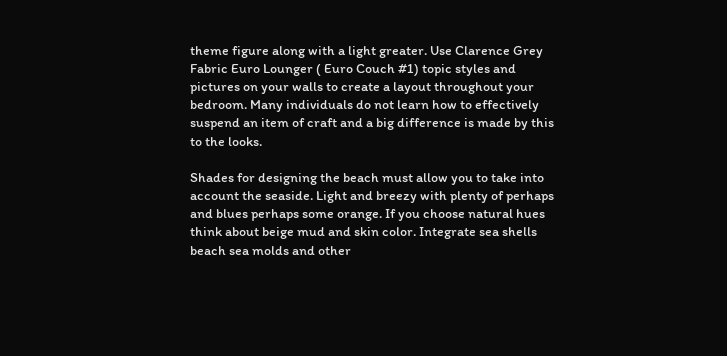theme figure along with a light greater. Use Clarence Grey Fabric Euro Lounger ( Euro Couch #1) topic styles and pictures on your walls to create a layout throughout your bedroom. Many individuals do not learn how to effectively suspend an item of craft and a big difference is made by this to the looks.

Shades for designing the beach must allow you to take into account the seaside. Light and breezy with plenty of perhaps and blues perhaps some orange. If you choose natural hues think about beige mud and skin color. Integrate sea shells beach sea molds and other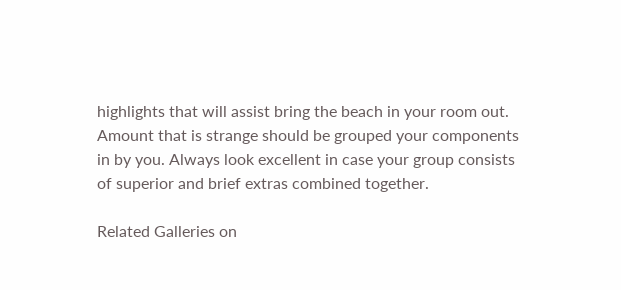highlights that will assist bring the beach in your room out. Amount that is strange should be grouped your components in by you. Always look excellent in case your group consists of superior and brief extras combined together.

Related Galleries on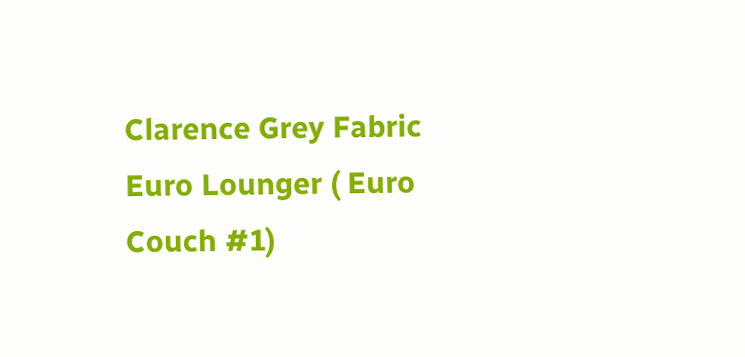Clarence Grey Fabric Euro Lounger ( Euro Couch #1)